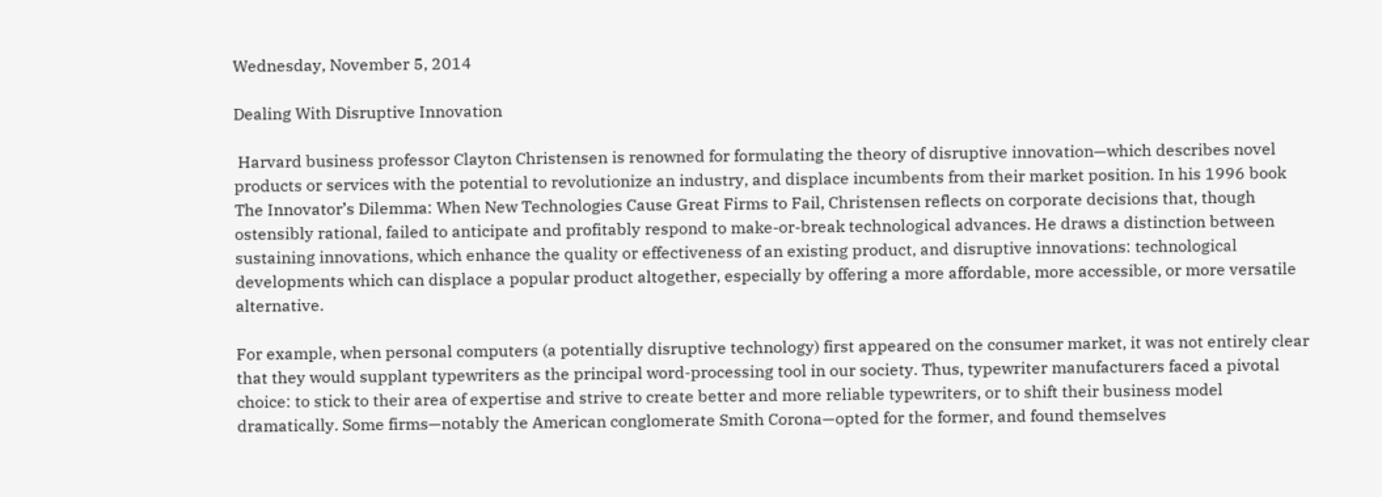Wednesday, November 5, 2014

Dealing With Disruptive Innovation

 Harvard business professor Clayton Christensen is renowned for formulating the theory of disruptive innovation—which describes novel products or services with the potential to revolutionize an industry, and displace incumbents from their market position. In his 1996 book The Innovator’s Dilemma: When New Technologies Cause Great Firms to Fail, Christensen reflects on corporate decisions that, though ostensibly rational, failed to anticipate and profitably respond to make-or-break technological advances. He draws a distinction between sustaining innovations, which enhance the quality or effectiveness of an existing product, and disruptive innovations: technological developments which can displace a popular product altogether, especially by offering a more affordable, more accessible, or more versatile alternative.

For example, when personal computers (a potentially disruptive technology) first appeared on the consumer market, it was not entirely clear that they would supplant typewriters as the principal word-processing tool in our society. Thus, typewriter manufacturers faced a pivotal choice: to stick to their area of expertise and strive to create better and more reliable typewriters, or to shift their business model dramatically. Some firms—notably the American conglomerate Smith Corona—opted for the former, and found themselves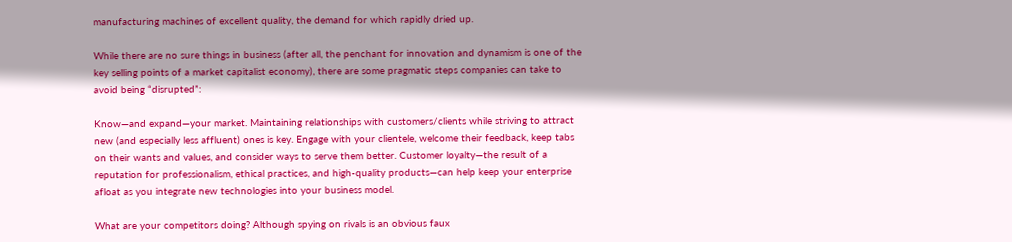manufacturing machines of excellent quality, the demand for which rapidly dried up.

While there are no sure things in business (after all, the penchant for innovation and dynamism is one of the key selling points of a market capitalist economy), there are some pragmatic steps companies can take to avoid being “disrupted”:

Know—and expand—your market. Maintaining relationships with customers/clients while striving to attract new (and especially less affluent) ones is key. Engage with your clientele, welcome their feedback, keep tabs on their wants and values, and consider ways to serve them better. Customer loyalty—the result of a reputation for professionalism, ethical practices, and high-quality products—can help keep your enterprise afloat as you integrate new technologies into your business model.

What are your competitors doing? Although spying on rivals is an obvious faux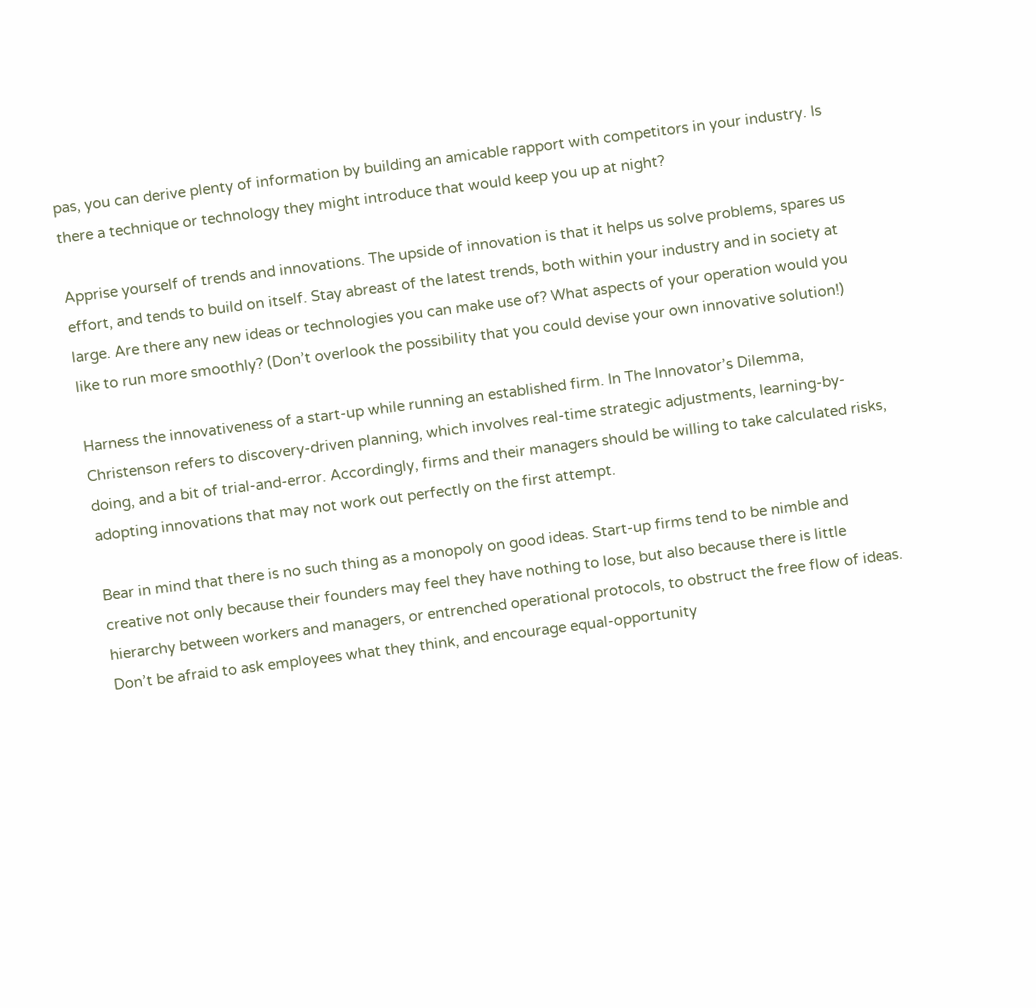pas, you can derive plenty of information by building an amicable rapport with competitors in your industry. Is there a technique or technology they might introduce that would keep you up at night?

Apprise yourself of trends and innovations. The upside of innovation is that it helps us solve problems, spares us effort, and tends to build on itself. Stay abreast of the latest trends, both within your industry and in society at large. Are there any new ideas or technologies you can make use of? What aspects of your operation would you like to run more smoothly? (Don’t overlook the possibility that you could devise your own innovative solution!)

Harness the innovativeness of a start-up while running an established firm. In The Innovator’s Dilemma, Christenson refers to discovery-driven planning, which involves real-time strategic adjustments, learning-by-doing, and a bit of trial-and-error. Accordingly, firms and their managers should be willing to take calculated risks, adopting innovations that may not work out perfectly on the first attempt.

Bear in mind that there is no such thing as a monopoly on good ideas. Start-up firms tend to be nimble and creative not only because their founders may feel they have nothing to lose, but also because there is little hierarchy between workers and managers, or entrenched operational protocols, to obstruct the free flow of ideas. Don’t be afraid to ask employees what they think, and encourage equal-opportunity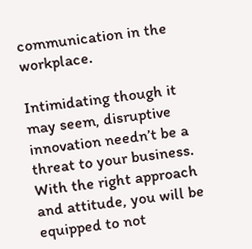communication in the workplace.

Intimidating though it may seem, disruptive innovation needn’t be a threat to your business. With the right approach and attitude, you will be equipped to not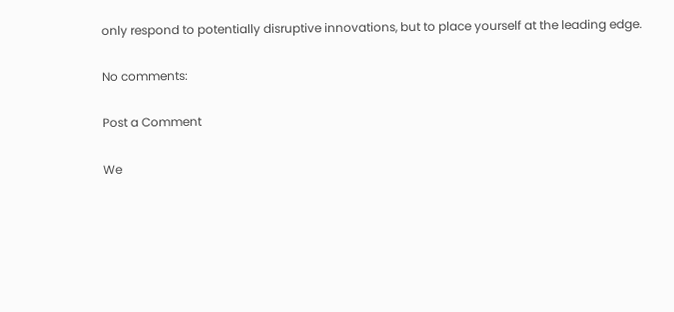only respond to potentially disruptive innovations, but to place yourself at the leading edge.

No comments:

Post a Comment

We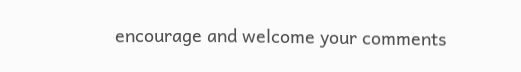encourage and welcome your comments